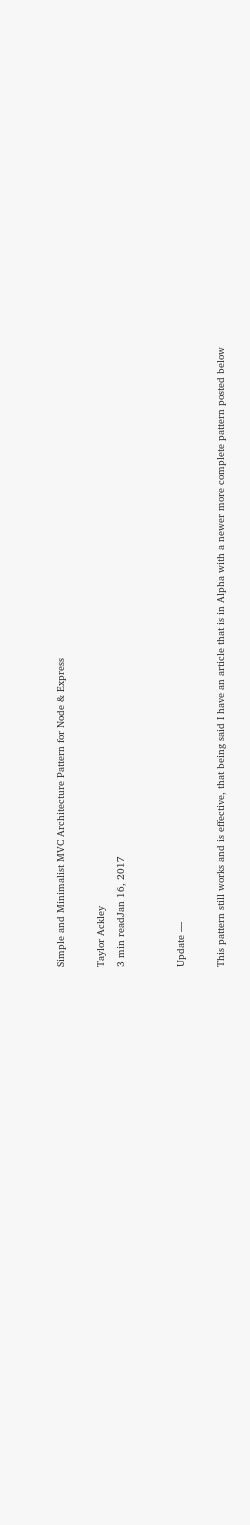Simple and Minimalist MVC Architecture Pattern for Node & Express

Taylor Ackley
3 min readJan 16, 2017


Update —

This pattern still works and is effective, that being said I have an article that is in Alpha with a newer more complete pattern posted below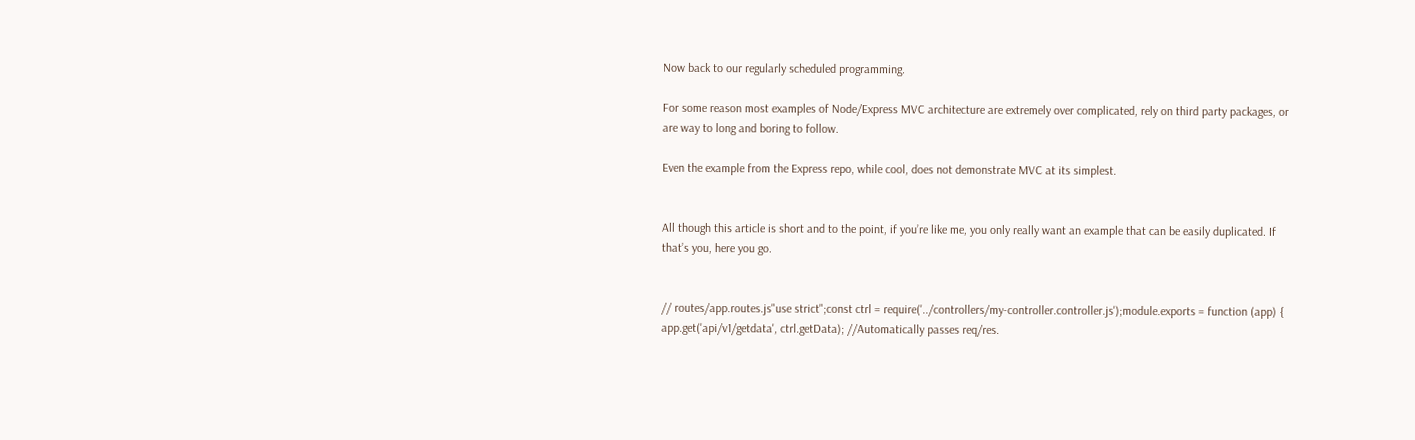Now back to our regularly scheduled programming.

For some reason most examples of Node/Express MVC architecture are extremely over complicated, rely on third party packages, or are way to long and boring to follow.

Even the example from the Express repo, while cool, does not demonstrate MVC at its simplest.


All though this article is short and to the point, if you’re like me, you only really want an example that can be easily duplicated. If that’s you, here you go.


// routes/app.routes.js"use strict";const ctrl = require('../controllers/my-controller.controller.js');module.exports = function (app) {
app.get('api/v1/getdata', ctrl.getData); //Automatically passes req/res.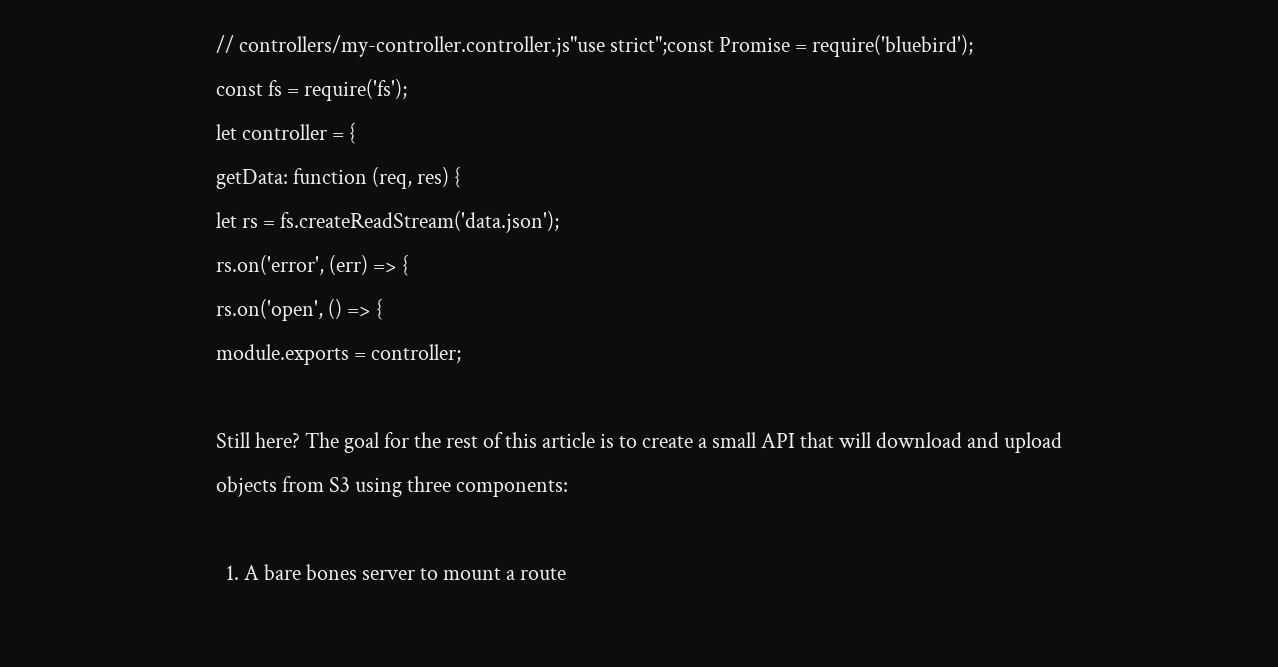// controllers/my-controller.controller.js"use strict";const Promise = require('bluebird');
const fs = require('fs');
let controller = {
getData: function (req, res) {
let rs = fs.createReadStream('data.json');
rs.on('error', (err) => {
rs.on('open', () => {
module.exports = controller;

Still here? The goal for the rest of this article is to create a small API that will download and upload objects from S3 using three components:

  1. A bare bones server to mount a route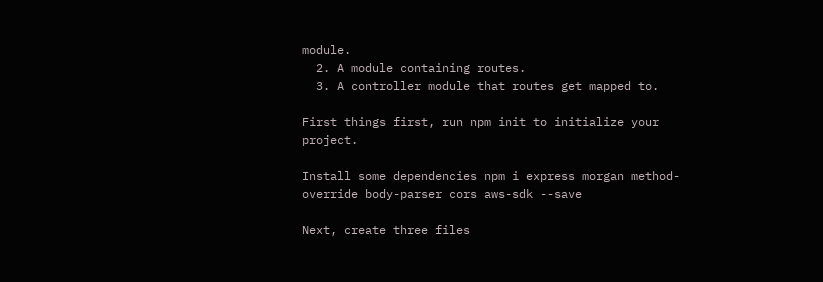module.
  2. A module containing routes.
  3. A controller module that routes get mapped to.

First things first, run npm init to initialize your project.

Install some dependencies npm i express morgan method-override body-parser cors aws-sdk --save

Next, create three files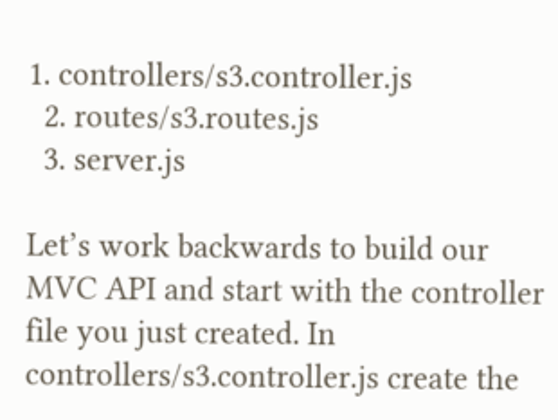1. controllers/s3.controller.js
  2. routes/s3.routes.js
  3. server.js

Let’s work backwards to build our MVC API and start with the controller file you just created. In controllers/s3.controller.js create the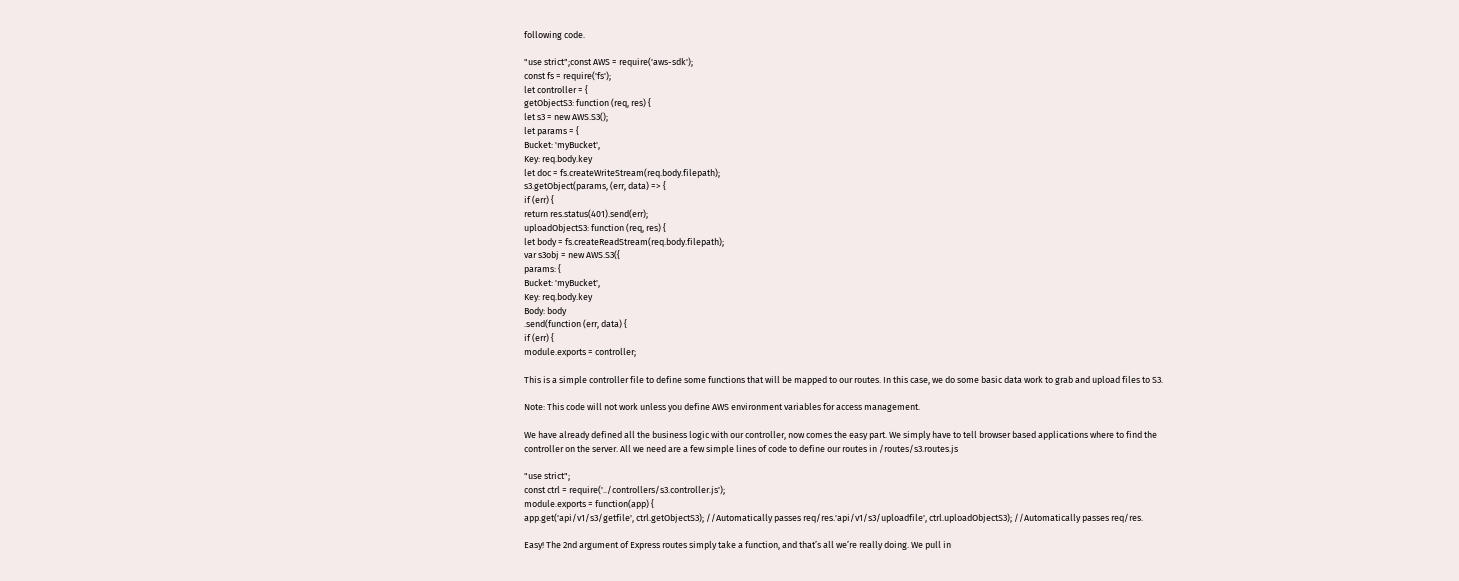following code.

"use strict";const AWS = require('aws-sdk');
const fs = require('fs');
let controller = {
getObjectS3: function (req, res) {
let s3 = new AWS.S3();
let params = {
Bucket: 'myBucket',
Key: req.body.key
let doc = fs.createWriteStream(req.body.filepath);
s3.getObject(params, (err, data) => {
if (err) {
return res.status(401).send(err);
uploadObjectS3: function (req, res) {
let body = fs.createReadStream(req.body.filepath);
var s3obj = new AWS.S3({
params: {
Bucket: 'myBucket',
Key: req.body.key
Body: body
.send(function (err, data) {
if (err) {
module.exports = controller;

This is a simple controller file to define some functions that will be mapped to our routes. In this case, we do some basic data work to grab and upload files to S3.

Note: This code will not work unless you define AWS environment variables for access management.

We have already defined all the business logic with our controller, now comes the easy part. We simply have to tell browser based applications where to find the controller on the server. All we need are a few simple lines of code to define our routes in /routes/s3.routes.js

"use strict";
const ctrl = require('../controllers/s3.controller.js');
module.exports = function(app) {
app.get('api/v1/s3/getfile', ctrl.getObjectS3); //Automatically passes req/res.'api/v1/s3/uploadfile', ctrl.uploadObjectS3); //Automatically passes req/res.

Easy! The 2nd argument of Express routes simply take a function, and that’s all we’re really doing. We pull in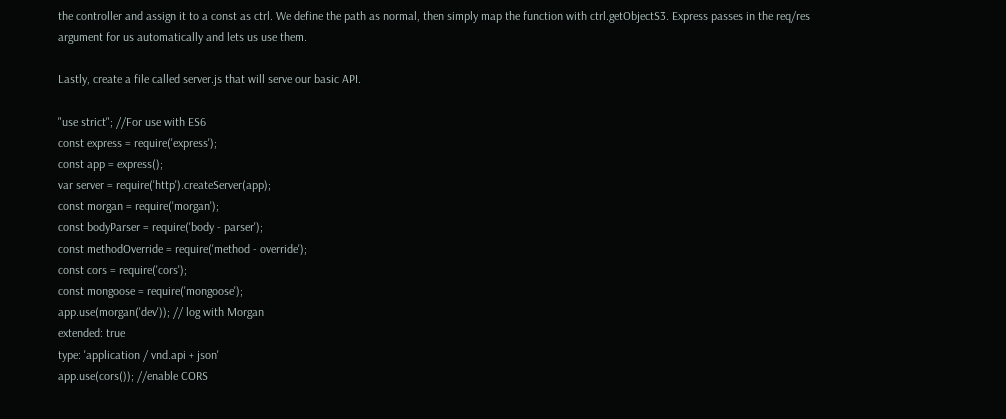the controller and assign it to a const as ctrl. We define the path as normal, then simply map the function with ctrl.getObjectS3. Express passes in the req/res argument for us automatically and lets us use them.

Lastly, create a file called server.js that will serve our basic API.

"use strict"; //For use with ES6
const express = require('express');
const app = express();
var server = require('http').createServer(app);
const morgan = require('morgan');
const bodyParser = require('body - parser');
const methodOverride = require('method - override');
const cors = require('cors');
const mongoose = require('mongoose');
app.use(morgan('dev')); // log with Morgan
extended: true
type: 'application / vnd.api + json'
app.use(cors()); //enable CORS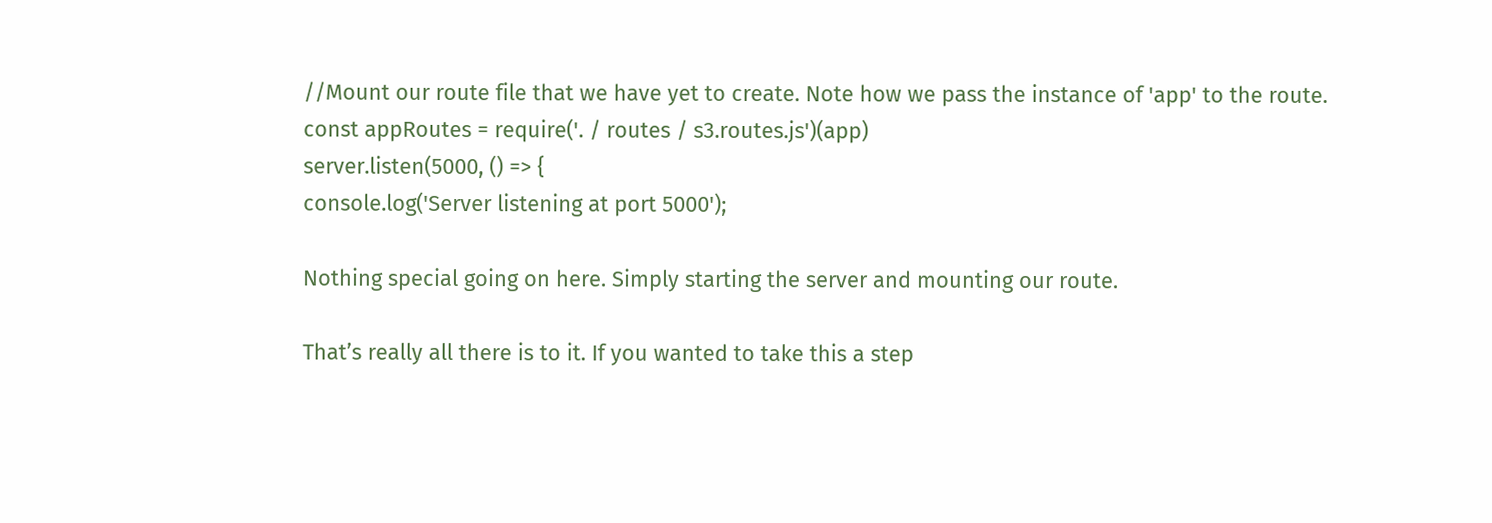//Mount our route file that we have yet to create. Note how we pass the instance of 'app' to the route.
const appRoutes = require('. / routes / s3.routes.js')(app)
server.listen(5000, () => {
console.log('Server listening at port 5000');

Nothing special going on here. Simply starting the server and mounting our route.

That’s really all there is to it. If you wanted to take this a step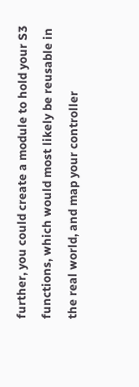further, you could create a module to hold your S3 functions, which would most likely be reusable in the real world, and map your controller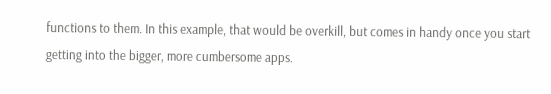functions to them. In this example, that would be overkill, but comes in handy once you start getting into the bigger, more cumbersome apps.